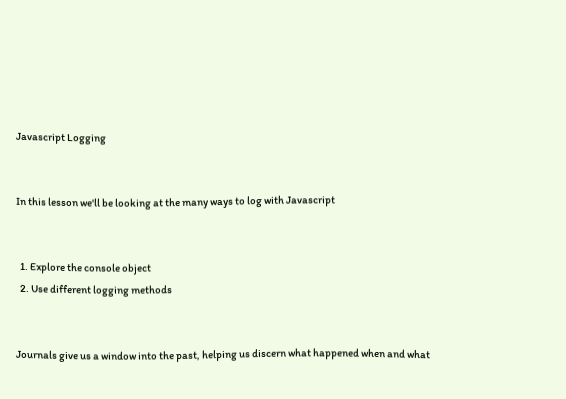Javascript Logging


In this lesson we'll be looking at the many ways to log with Javascript


  1. Explore the console object
  2. Use different logging methods


Journals give us a window into the past, helping us discern what happened when and what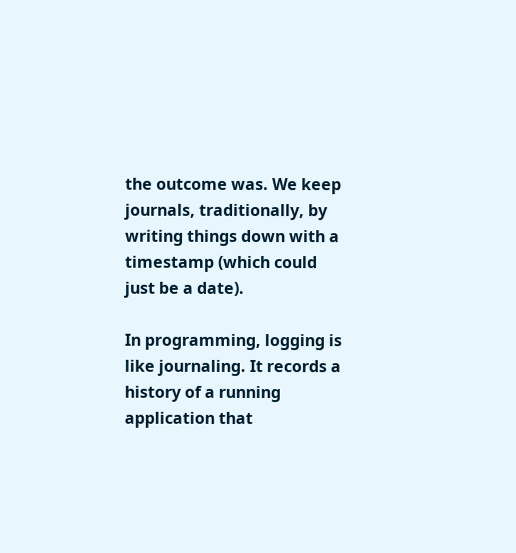the outcome was. We keep journals, traditionally, by writing things down with a timestamp (which could just be a date).

In programming, logging is like journaling. It records a history of a running application that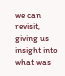we can revisit, giving us insight into what was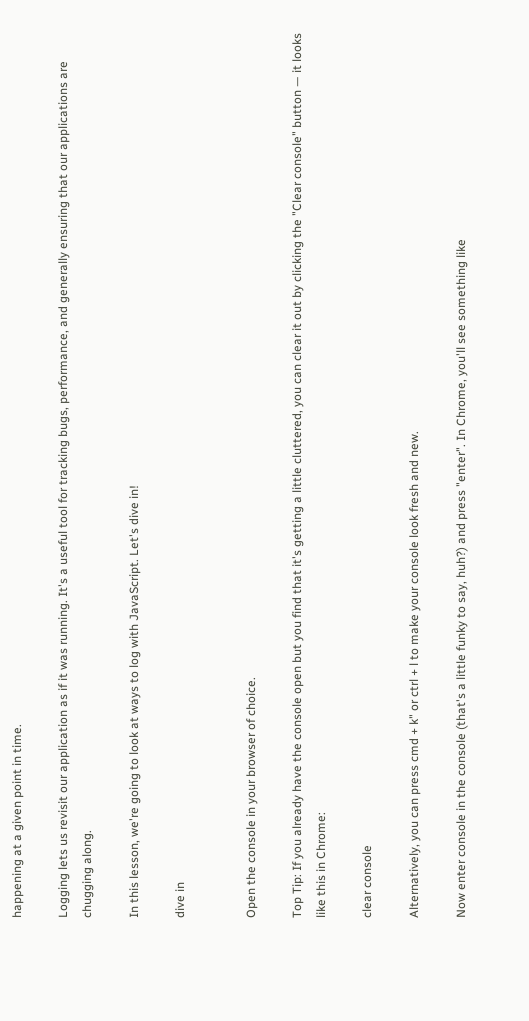happening at a given point in time.

Logging lets us revisit our application as if it was running. It's a useful tool for tracking bugs, performance, and generally ensuring that our applications are chugging along.

In this lesson, we're going to look at ways to log with JavaScript. Let's dive in!

dive in


Open the console in your browser of choice.

Top Tip: If you already have the console open but you find that it's getting a little cluttered, you can clear it out by clicking the "Clear console" button — it looks like this in Chrome:

clear console

Alternatively, you can press cmd + k" or ctrl + l to make your console look fresh and new.

Now enter console in the console (that's a little funky to say, huh?) and press "enter". In Chrome, you'll see something like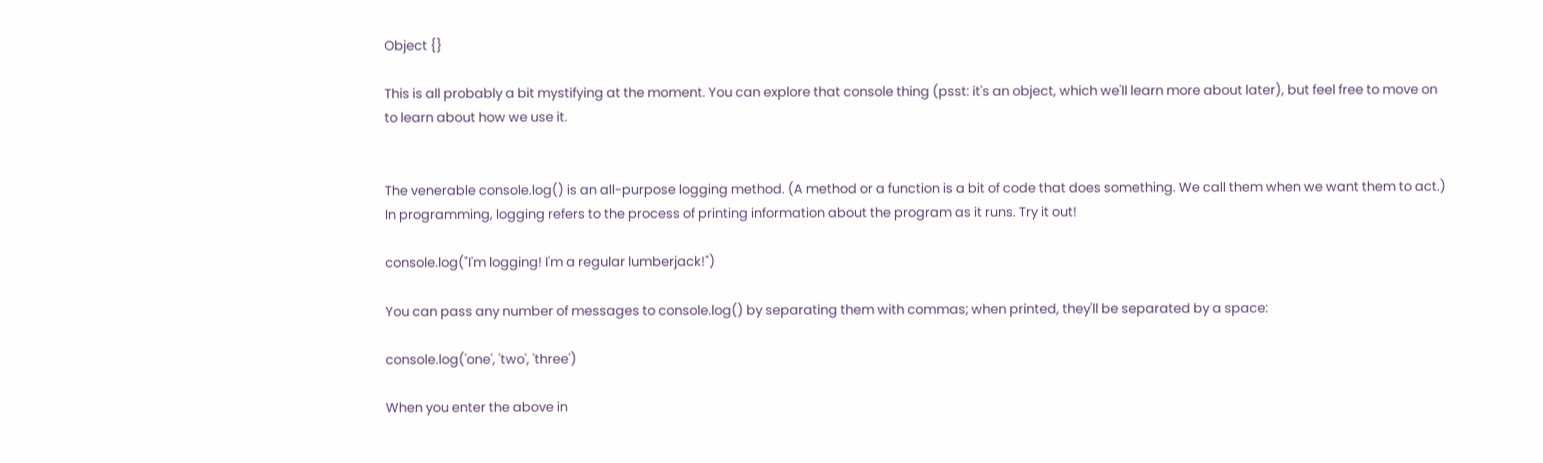Object {}

This is all probably a bit mystifying at the moment. You can explore that console thing (psst: it's an object, which we'll learn more about later), but feel free to move on to learn about how we use it.


The venerable console.log() is an all-purpose logging method. (A method or a function is a bit of code that does something. We call them when we want them to act.) In programming, logging refers to the process of printing information about the program as it runs. Try it out!

console.log("I'm logging! I'm a regular lumberjack!")

You can pass any number of messages to console.log() by separating them with commas; when printed, they'll be separated by a space:

console.log('one', 'two', 'three')

When you enter the above in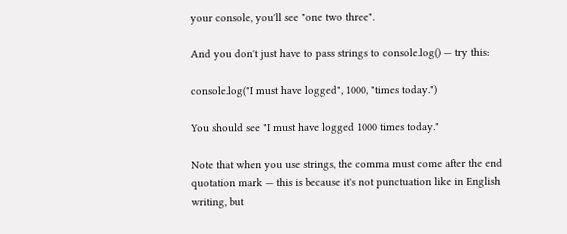your console, you'll see "one two three".

And you don't just have to pass strings to console.log() — try this:

console.log("I must have logged", 1000, "times today.")

You should see "I must have logged 1000 times today."

Note that when you use strings, the comma must come after the end quotation mark — this is because it's not punctuation like in English writing, but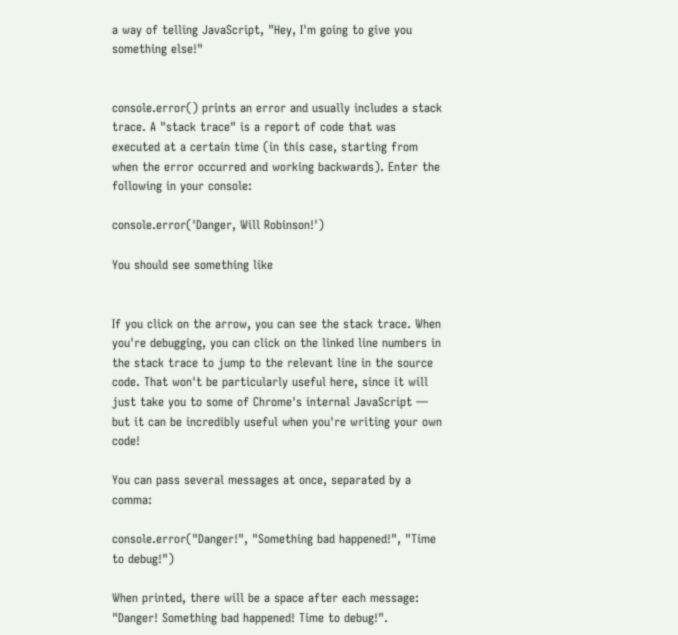a way of telling JavaScript, "Hey, I'm going to give you something else!"


console.error() prints an error and usually includes a stack trace. A "stack trace" is a report of code that was executed at a certain time (in this case, starting from when the error occurred and working backwards). Enter the following in your console:

console.error('Danger, Will Robinson!')

You should see something like


If you click on the arrow, you can see the stack trace. When you're debugging, you can click on the linked line numbers in the stack trace to jump to the relevant line in the source code. That won't be particularly useful here, since it will just take you to some of Chrome's internal JavaScript — but it can be incredibly useful when you're writing your own code!

You can pass several messages at once, separated by a comma:

console.error("Danger!", "Something bad happened!", "Time to debug!")

When printed, there will be a space after each message: "Danger! Something bad happened! Time to debug!".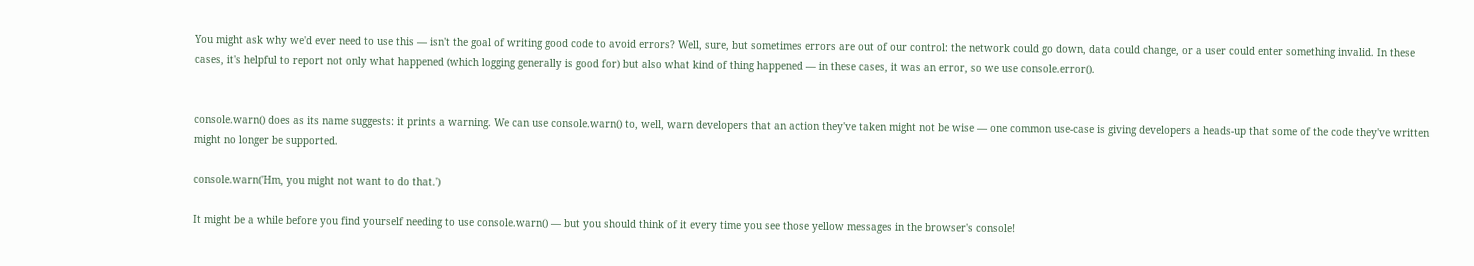You might ask why we'd ever need to use this — isn't the goal of writing good code to avoid errors? Well, sure, but sometimes errors are out of our control: the network could go down, data could change, or a user could enter something invalid. In these cases, it's helpful to report not only what happened (which logging generally is good for) but also what kind of thing happened — in these cases, it was an error, so we use console.error().


console.warn() does as its name suggests: it prints a warning. We can use console.warn() to, well, warn developers that an action they've taken might not be wise — one common use-case is giving developers a heads-up that some of the code they've written might no longer be supported.

console.warn('Hm, you might not want to do that.')

It might be a while before you find yourself needing to use console.warn() — but you should think of it every time you see those yellow messages in the browser's console!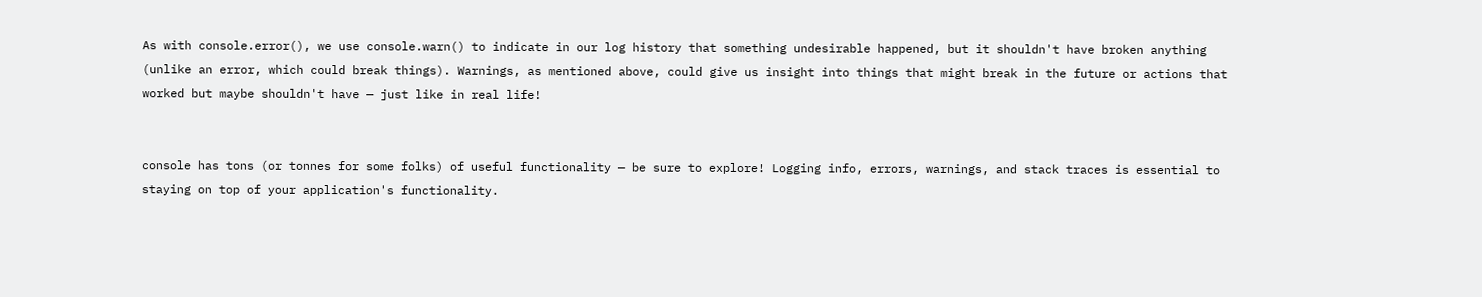As with console.error(), we use console.warn() to indicate in our log history that something undesirable happened, but it shouldn't have broken anything (unlike an error, which could break things). Warnings, as mentioned above, could give us insight into things that might break in the future or actions that worked but maybe shouldn't have — just like in real life!


console has tons (or tonnes for some folks) of useful functionality — be sure to explore! Logging info, errors, warnings, and stack traces is essential to staying on top of your application's functionality.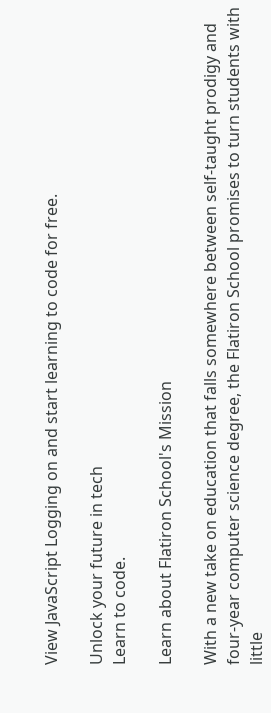View JavaScript Logging on and start learning to code for free.

Unlock your future in tech
Learn to code.

Learn about Flatiron School's Mission

With a new take on education that falls somewhere between self-taught prodigy and four-year computer science degree, the Flatiron School promises to turn students with little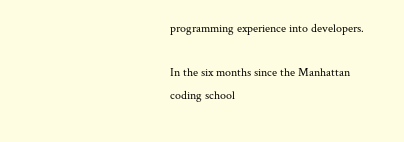programming experience into developers.

In the six months since the Manhattan coding school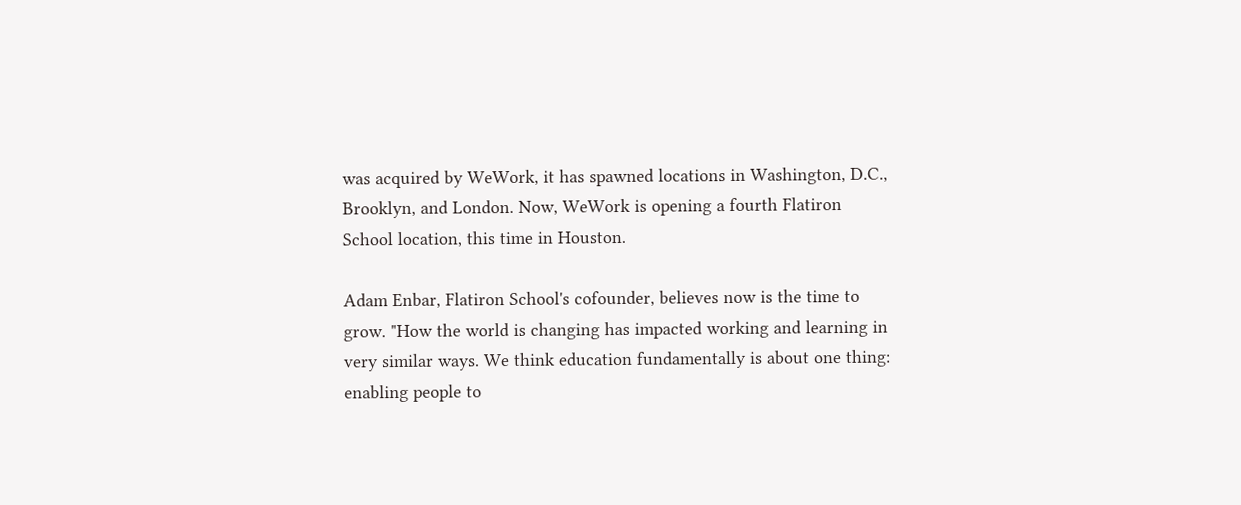was acquired by WeWork, it has spawned locations in Washington, D.C., Brooklyn, and London. Now, WeWork is opening a fourth Flatiron School location, this time in Houston.

Adam Enbar, Flatiron School's cofounder, believes now is the time to grow. "How the world is changing has impacted working and learning in very similar ways. We think education fundamentally is about one thing: enabling people to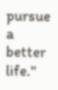pursue a better life."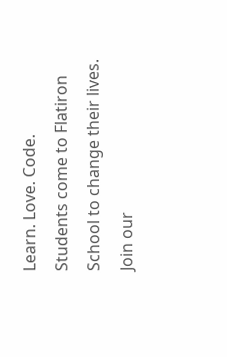Learn. Love. Code.
Students come to Flatiron School to change their lives. Join our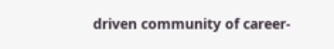driven community of career-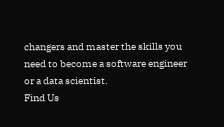changers and master the skills you need to become a software engineer or a data scientist.
Find Us